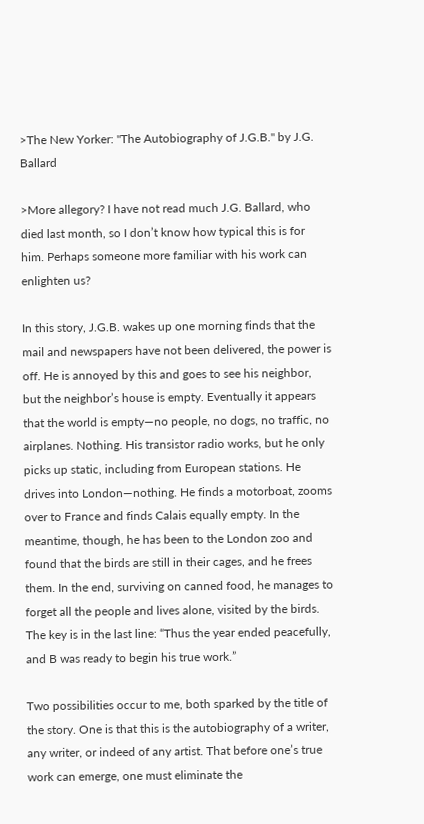>The New Yorker: "The Autobiography of J.G.B." by J.G. Ballard

>More allegory? I have not read much J.G. Ballard, who died last month, so I don’t know how typical this is for him. Perhaps someone more familiar with his work can enlighten us?

In this story, J.G.B. wakes up one morning finds that the mail and newspapers have not been delivered, the power is off. He is annoyed by this and goes to see his neighbor, but the neighbor’s house is empty. Eventually it appears that the world is empty—no people, no dogs, no traffic, no airplanes. Nothing. His transistor radio works, but he only picks up static, including from European stations. He drives into London—nothing. He finds a motorboat, zooms over to France and finds Calais equally empty. In the meantime, though, he has been to the London zoo and found that the birds are still in their cages, and he frees them. In the end, surviving on canned food, he manages to forget all the people and lives alone, visited by the birds. The key is in the last line: “Thus the year ended peacefully, and B was ready to begin his true work.”

Two possibilities occur to me, both sparked by the title of the story. One is that this is the autobiography of a writer, any writer, or indeed of any artist. That before one’s true work can emerge, one must eliminate the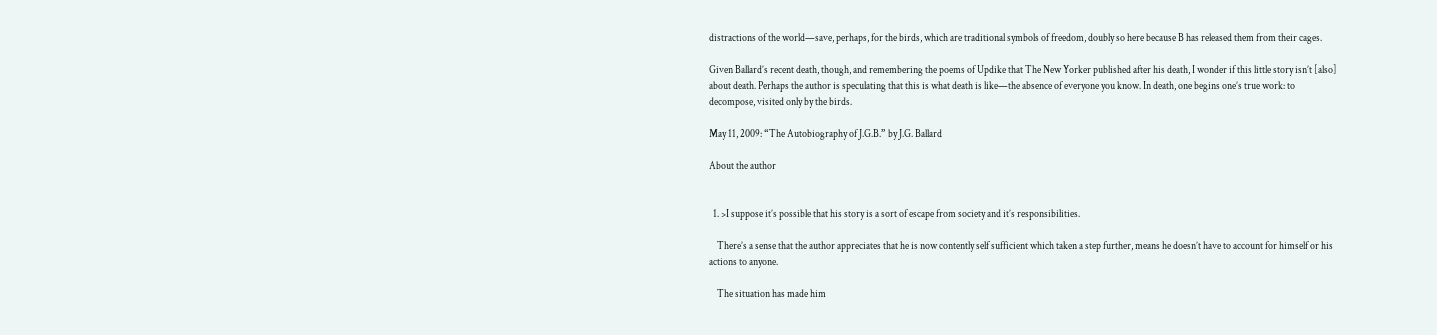distractions of the world—save, perhaps, for the birds, which are traditional symbols of freedom, doubly so here because B has released them from their cages.

Given Ballard’s recent death, though, and remembering the poems of Updike that The New Yorker published after his death, I wonder if this little story isn’t [also] about death. Perhaps the author is speculating that this is what death is like—the absence of everyone you know. In death, one begins one’s true work: to decompose, visited only by the birds.

May 11, 2009: “The Autobiography of J.G.B.” by J.G. Ballard

About the author


  1. >I suppose it’s possible that his story is a sort of escape from society and it’s responsibilities.

    There’s a sense that the author appreciates that he is now contently self sufficient which taken a step further, means he doesn’t have to account for himself or his actions to anyone.

    The situation has made him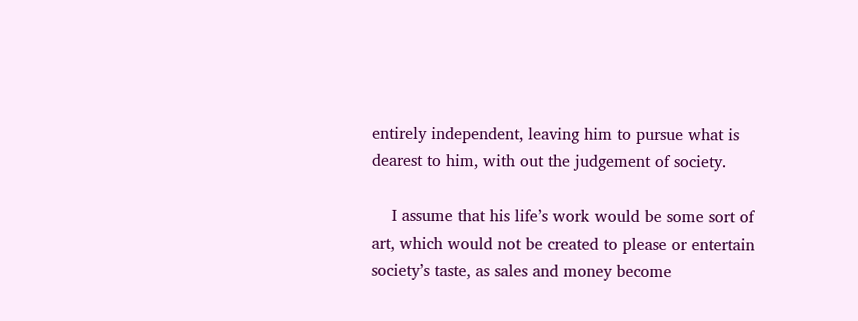entirely independent, leaving him to pursue what is dearest to him, with out the judgement of society.

    I assume that his life’s work would be some sort of art, which would not be created to please or entertain society’s taste, as sales and money become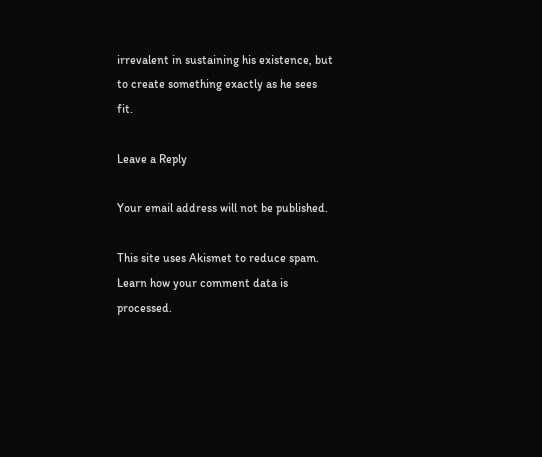irrevalent in sustaining his existence, but to create something exactly as he sees fit.

Leave a Reply

Your email address will not be published.

This site uses Akismet to reduce spam. Learn how your comment data is processed.